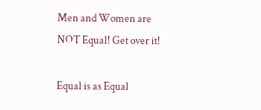Men and Women are NOT Equal! Get over it!

Equal is as Equal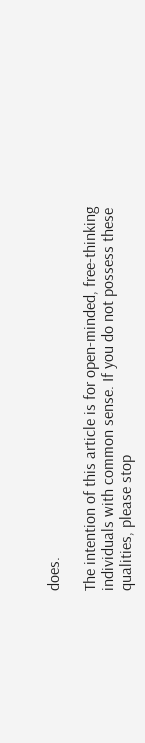does.

The intention of this article is for open-minded, free-thinking individuals with common sense. If you do not possess these qualities, please stop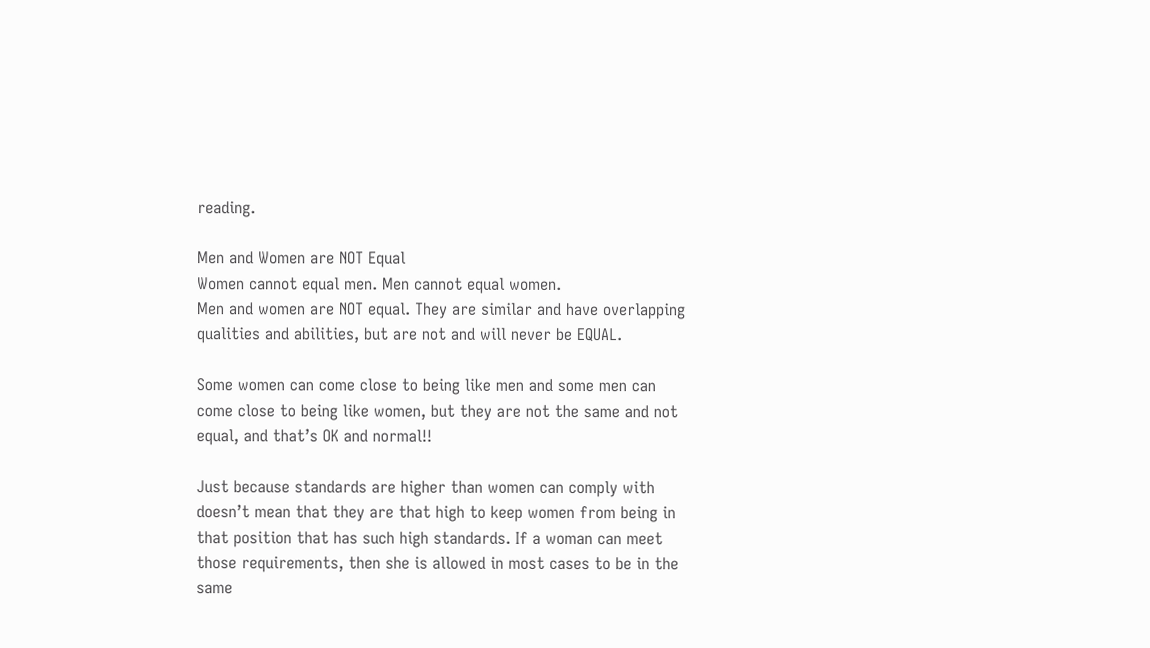reading.

Men and Women are NOT Equal
Women cannot equal men. Men cannot equal women.
Men and women are NOT equal. They are similar and have overlapping qualities and abilities, but are not and will never be EQUAL.

Some women can come close to being like men and some men can come close to being like women, but they are not the same and not equal, and that’s OK and normal!!

Just because standards are higher than women can comply with doesn’t mean that they are that high to keep women from being in that position that has such high standards. If a woman can meet those requirements, then she is allowed in most cases to be in the same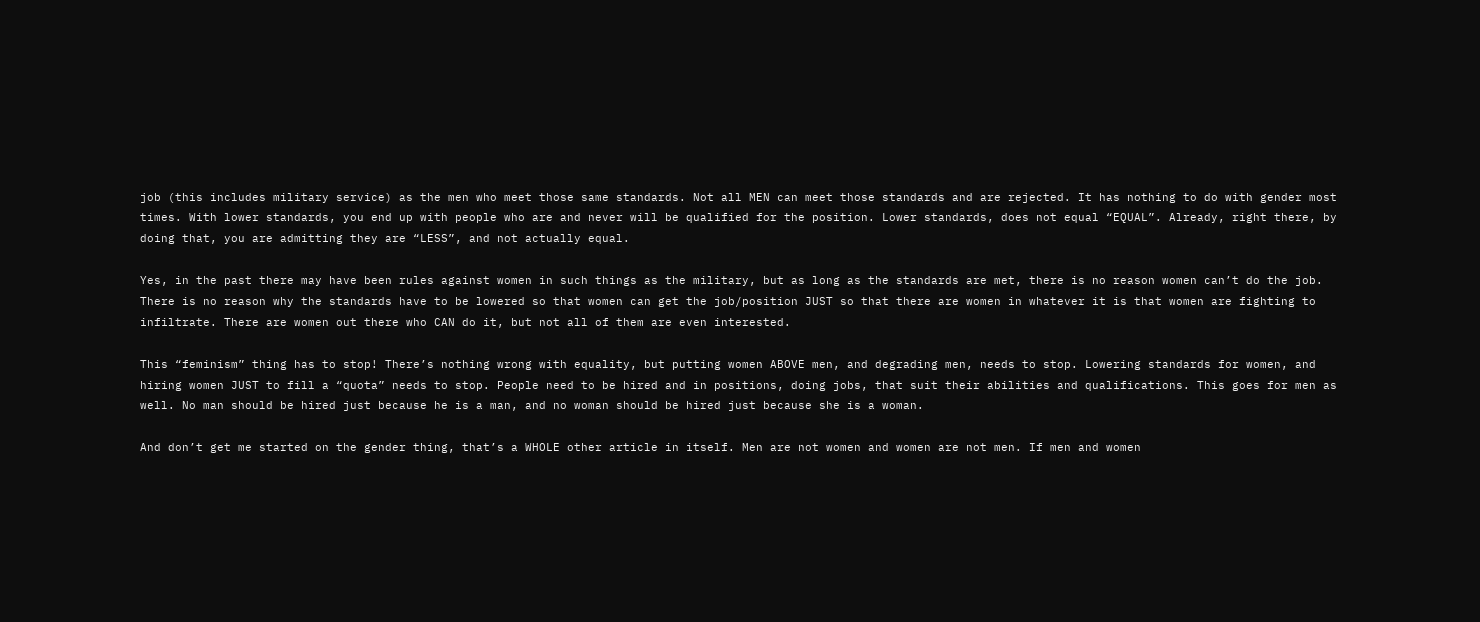job (this includes military service) as the men who meet those same standards. Not all MEN can meet those standards and are rejected. It has nothing to do with gender most times. With lower standards, you end up with people who are and never will be qualified for the position. Lower standards, does not equal “EQUAL”. Already, right there, by doing that, you are admitting they are “LESS”, and not actually equal.

Yes, in the past there may have been rules against women in such things as the military, but as long as the standards are met, there is no reason women can’t do the job. There is no reason why the standards have to be lowered so that women can get the job/position JUST so that there are women in whatever it is that women are fighting to infiltrate. There are women out there who CAN do it, but not all of them are even interested.

This “feminism” thing has to stop! There’s nothing wrong with equality, but putting women ABOVE men, and degrading men, needs to stop. Lowering standards for women, and hiring women JUST to fill a “quota” needs to stop. People need to be hired and in positions, doing jobs, that suit their abilities and qualifications. This goes for men as well. No man should be hired just because he is a man, and no woman should be hired just because she is a woman.

And don’t get me started on the gender thing, that’s a WHOLE other article in itself. Men are not women and women are not men. If men and women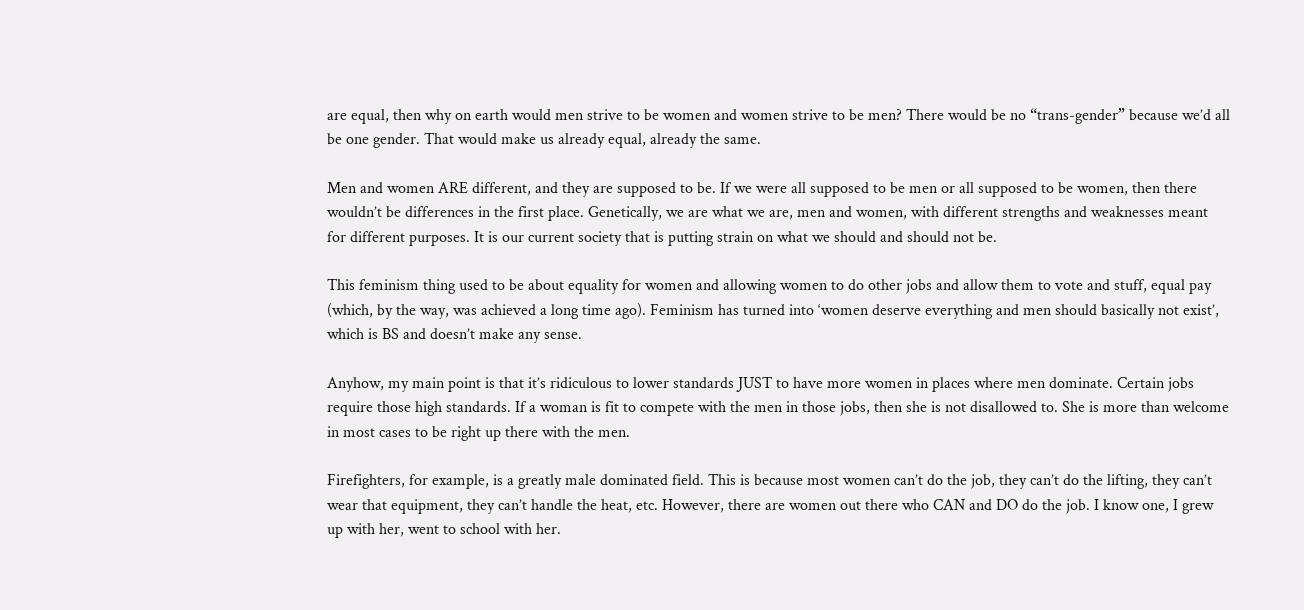are equal, then why on earth would men strive to be women and women strive to be men? There would be no “trans-gender” because we’d all be one gender. That would make us already equal, already the same.

Men and women ARE different, and they are supposed to be. If we were all supposed to be men or all supposed to be women, then there wouldn’t be differences in the first place. Genetically, we are what we are, men and women, with different strengths and weaknesses meant for different purposes. It is our current society that is putting strain on what we should and should not be.

This feminism thing used to be about equality for women and allowing women to do other jobs and allow them to vote and stuff, equal pay (which, by the way, was achieved a long time ago). Feminism has turned into ‘women deserve everything and men should basically not exist’, which is BS and doesn’t make any sense.

Anyhow, my main point is that it’s ridiculous to lower standards JUST to have more women in places where men dominate. Certain jobs require those high standards. If a woman is fit to compete with the men in those jobs, then she is not disallowed to. She is more than welcome in most cases to be right up there with the men.

Firefighters, for example, is a greatly male dominated field. This is because most women can’t do the job, they can’t do the lifting, they can’t wear that equipment, they can’t handle the heat, etc. However, there are women out there who CAN and DO do the job. I know one, I grew up with her, went to school with her.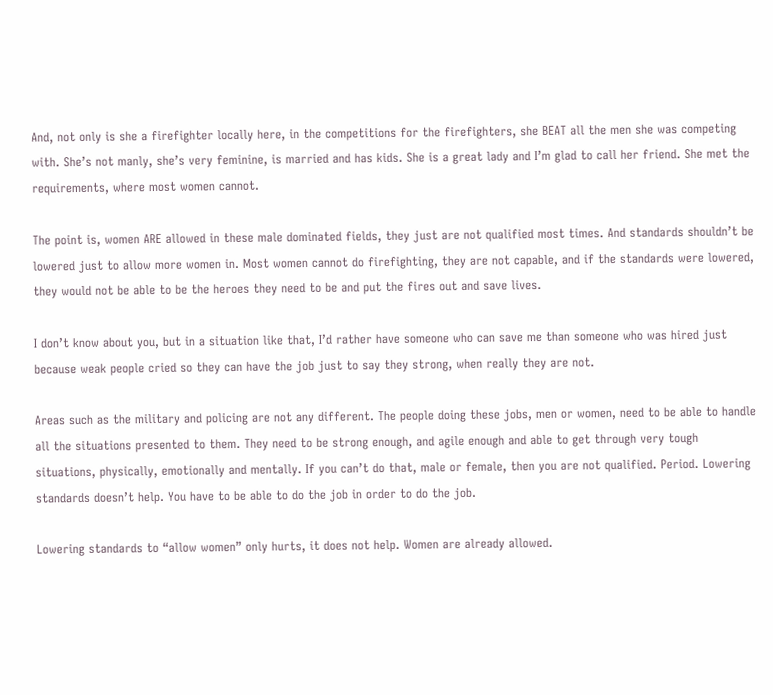And, not only is she a firefighter locally here, in the competitions for the firefighters, she BEAT all the men she was competing with. She’s not manly, she’s very feminine, is married and has kids. She is a great lady and I’m glad to call her friend. She met the requirements, where most women cannot.

The point is, women ARE allowed in these male dominated fields, they just are not qualified most times. And standards shouldn’t be lowered just to allow more women in. Most women cannot do firefighting, they are not capable, and if the standards were lowered, they would not be able to be the heroes they need to be and put the fires out and save lives.

I don’t know about you, but in a situation like that, I’d rather have someone who can save me than someone who was hired just because weak people cried so they can have the job just to say they strong, when really they are not.

Areas such as the military and policing are not any different. The people doing these jobs, men or women, need to be able to handle all the situations presented to them. They need to be strong enough, and agile enough and able to get through very tough situations, physically, emotionally and mentally. If you can’t do that, male or female, then you are not qualified. Period. Lowering standards doesn’t help. You have to be able to do the job in order to do the job.

Lowering standards to “allow women” only hurts, it does not help. Women are already allowed.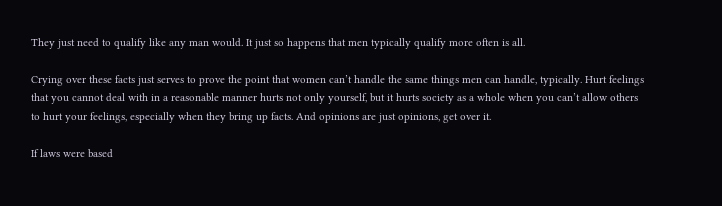They just need to qualify like any man would. It just so happens that men typically qualify more often is all.

Crying over these facts just serves to prove the point that women can’t handle the same things men can handle, typically. Hurt feelings that you cannot deal with in a reasonable manner hurts not only yourself, but it hurts society as a whole when you can’t allow others to hurt your feelings, especially when they bring up facts. And opinions are just opinions, get over it.

If laws were based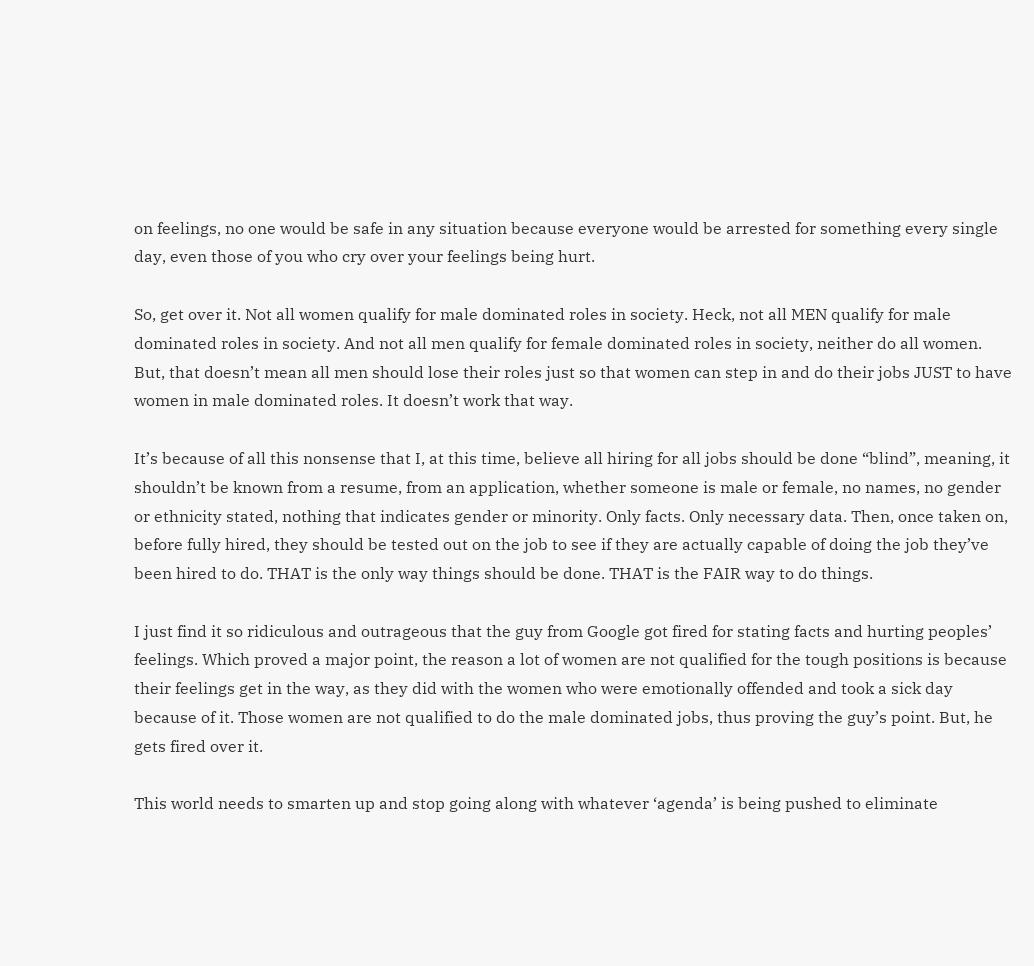on feelings, no one would be safe in any situation because everyone would be arrested for something every single day, even those of you who cry over your feelings being hurt.

So, get over it. Not all women qualify for male dominated roles in society. Heck, not all MEN qualify for male dominated roles in society. And not all men qualify for female dominated roles in society, neither do all women. But, that doesn’t mean all men should lose their roles just so that women can step in and do their jobs JUST to have women in male dominated roles. It doesn’t work that way.

It’s because of all this nonsense that I, at this time, believe all hiring for all jobs should be done “blind”, meaning, it shouldn’t be known from a resume, from an application, whether someone is male or female, no names, no gender or ethnicity stated, nothing that indicates gender or minority. Only facts. Only necessary data. Then, once taken on, before fully hired, they should be tested out on the job to see if they are actually capable of doing the job they’ve been hired to do. THAT is the only way things should be done. THAT is the FAIR way to do things.

I just find it so ridiculous and outrageous that the guy from Google got fired for stating facts and hurting peoples’ feelings. Which proved a major point, the reason a lot of women are not qualified for the tough positions is because their feelings get in the way, as they did with the women who were emotionally offended and took a sick day because of it. Those women are not qualified to do the male dominated jobs, thus proving the guy’s point. But, he gets fired over it.

This world needs to smarten up and stop going along with whatever ‘agenda’ is being pushed to eliminate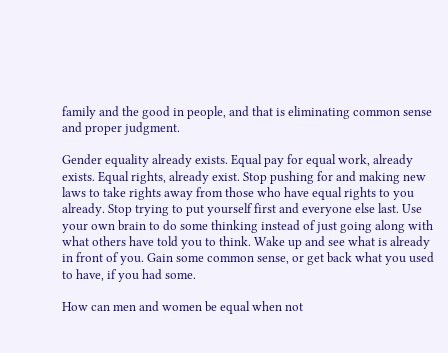family and the good in people, and that is eliminating common sense and proper judgment.

Gender equality already exists. Equal pay for equal work, already exists. Equal rights, already exist. Stop pushing for and making new laws to take rights away from those who have equal rights to you already. Stop trying to put yourself first and everyone else last. Use your own brain to do some thinking instead of just going along with what others have told you to think. Wake up and see what is already in front of you. Gain some common sense, or get back what you used to have, if you had some.

How can men and women be equal when not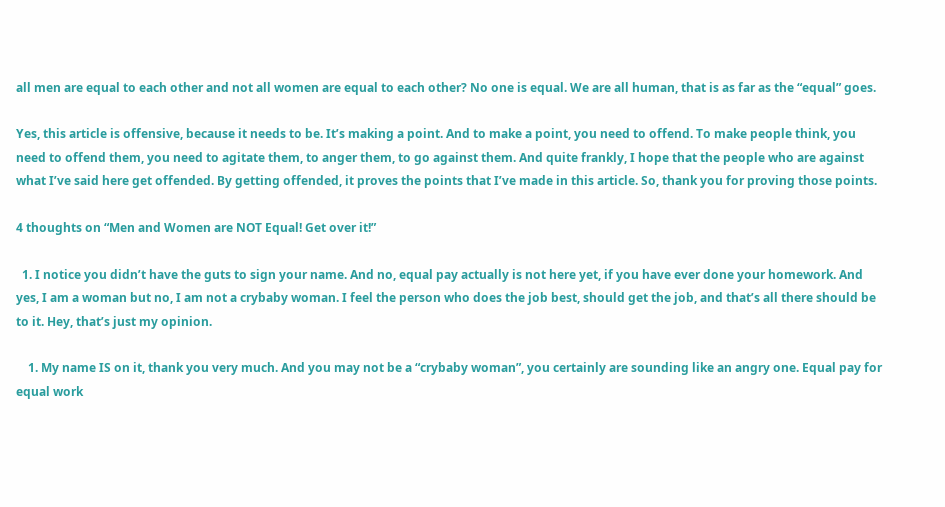all men are equal to each other and not all women are equal to each other? No one is equal. We are all human, that is as far as the “equal” goes.

Yes, this article is offensive, because it needs to be. It’s making a point. And to make a point, you need to offend. To make people think, you need to offend them, you need to agitate them, to anger them, to go against them. And quite frankly, I hope that the people who are against what I’ve said here get offended. By getting offended, it proves the points that I’ve made in this article. So, thank you for proving those points.

4 thoughts on “Men and Women are NOT Equal! Get over it!”

  1. I notice you didn’t have the guts to sign your name. And no, equal pay actually is not here yet, if you have ever done your homework. And yes, I am a woman but no, I am not a crybaby woman. I feel the person who does the job best, should get the job, and that’s all there should be to it. Hey, that’s just my opinion.

    1. My name IS on it, thank you very much. And you may not be a “crybaby woman”, you certainly are sounding like an angry one. Equal pay for equal work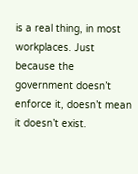is a real thing, in most workplaces. Just because the government doesn’t enforce it, doesn’t mean it doesn’t exist.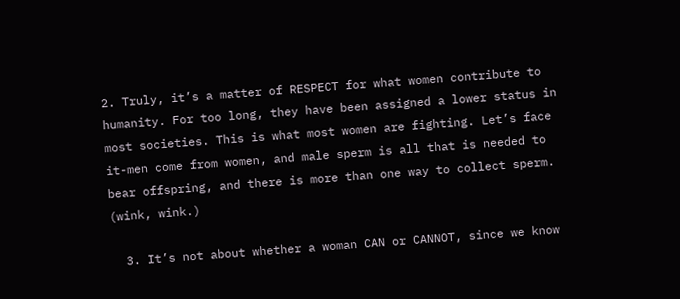2. Truly, it’s a matter of RESPECT for what women contribute to humanity. For too long, they have been assigned a lower status in most societies. This is what most women are fighting. Let’s face it-men come from women, and male sperm is all that is needed to bear offspring, and there is more than one way to collect sperm. (wink, wink.)

  3. It’s not about whether a woman CAN or CANNOT, since we know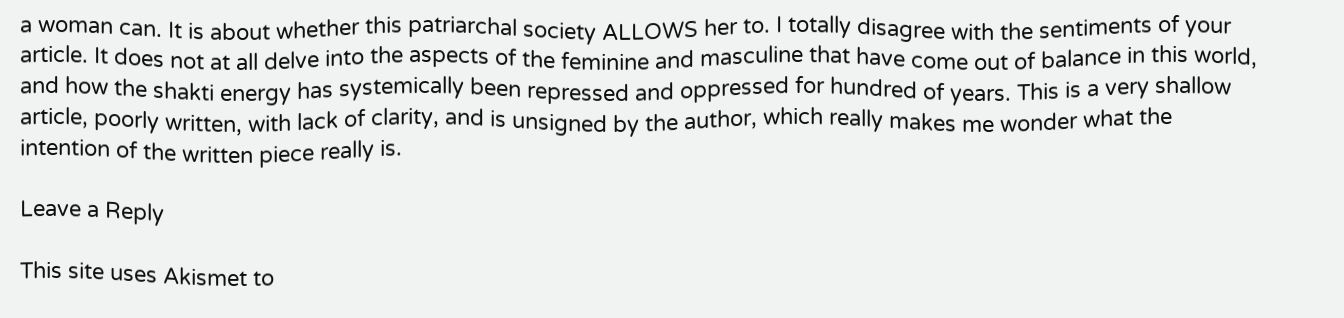a woman can. It is about whether this patriarchal society ALLOWS her to. I totally disagree with the sentiments of your article. It does not at all delve into the aspects of the feminine and masculine that have come out of balance in this world, and how the shakti energy has systemically been repressed and oppressed for hundred of years. This is a very shallow article, poorly written, with lack of clarity, and is unsigned by the author, which really makes me wonder what the intention of the written piece really is.

Leave a Reply

This site uses Akismet to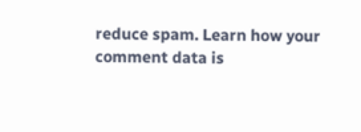reduce spam. Learn how your comment data is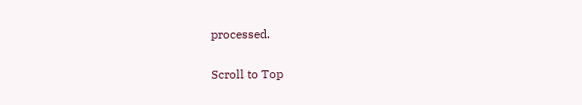processed.

Scroll to Top